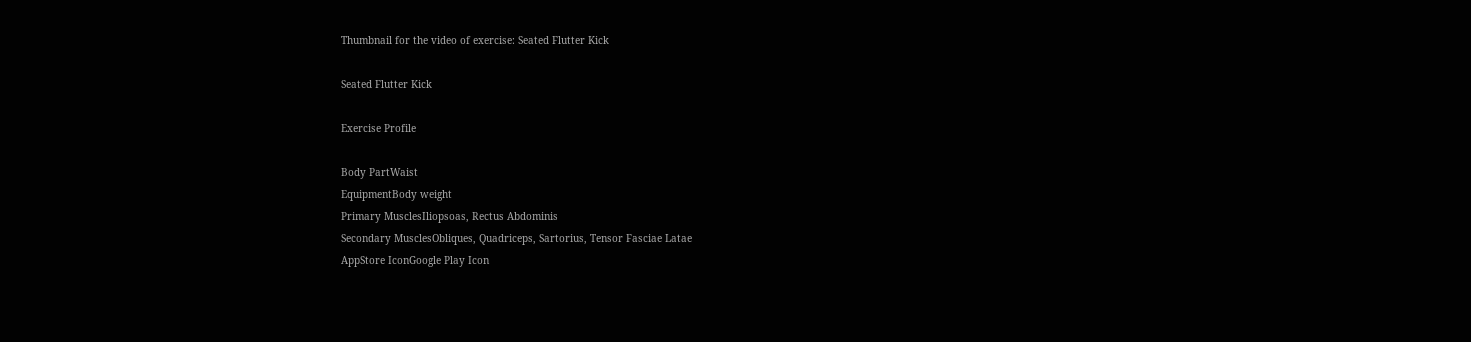Thumbnail for the video of exercise: Seated Flutter Kick

Seated Flutter Kick

Exercise Profile

Body PartWaist
EquipmentBody weight
Primary MusclesIliopsoas, Rectus Abdominis
Secondary MusclesObliques, Quadriceps, Sartorius, Tensor Fasciae Latae
AppStore IconGoogle Play Icon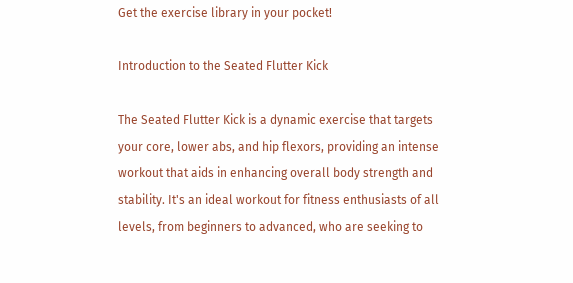Get the exercise library in your pocket!

Introduction to the Seated Flutter Kick

The Seated Flutter Kick is a dynamic exercise that targets your core, lower abs, and hip flexors, providing an intense workout that aids in enhancing overall body strength and stability. It's an ideal workout for fitness enthusiasts of all levels, from beginners to advanced, who are seeking to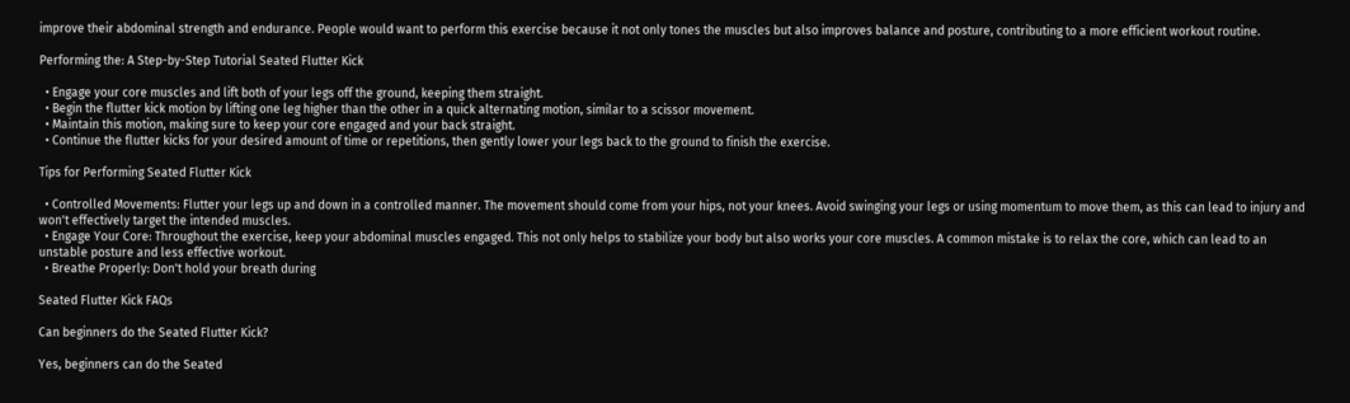improve their abdominal strength and endurance. People would want to perform this exercise because it not only tones the muscles but also improves balance and posture, contributing to a more efficient workout routine.

Performing the: A Step-by-Step Tutorial Seated Flutter Kick

  • Engage your core muscles and lift both of your legs off the ground, keeping them straight.
  • Begin the flutter kick motion by lifting one leg higher than the other in a quick alternating motion, similar to a scissor movement.
  • Maintain this motion, making sure to keep your core engaged and your back straight.
  • Continue the flutter kicks for your desired amount of time or repetitions, then gently lower your legs back to the ground to finish the exercise.

Tips for Performing Seated Flutter Kick

  • Controlled Movements: Flutter your legs up and down in a controlled manner. The movement should come from your hips, not your knees. Avoid swinging your legs or using momentum to move them, as this can lead to injury and won't effectively target the intended muscles.
  • Engage Your Core: Throughout the exercise, keep your abdominal muscles engaged. This not only helps to stabilize your body but also works your core muscles. A common mistake is to relax the core, which can lead to an unstable posture and less effective workout.
  • Breathe Properly: Don't hold your breath during

Seated Flutter Kick FAQs

Can beginners do the Seated Flutter Kick?

Yes, beginners can do the Seated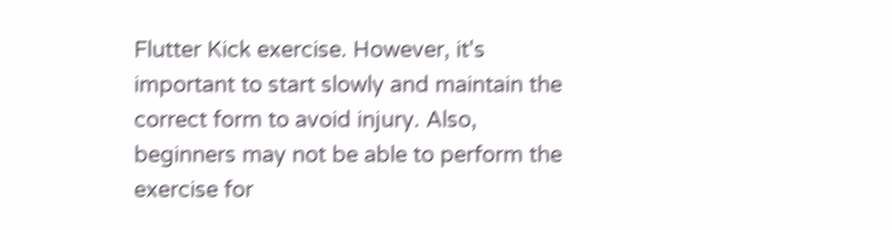Flutter Kick exercise. However, it's important to start slowly and maintain the correct form to avoid injury. Also, beginners may not be able to perform the exercise for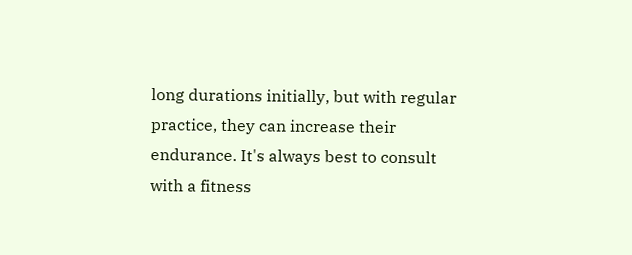long durations initially, but with regular practice, they can increase their endurance. It's always best to consult with a fitness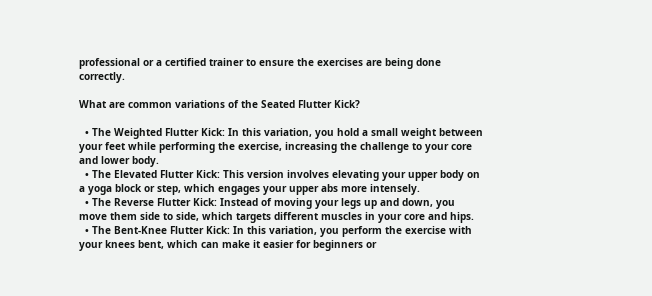professional or a certified trainer to ensure the exercises are being done correctly.

What are common variations of the Seated Flutter Kick?

  • The Weighted Flutter Kick: In this variation, you hold a small weight between your feet while performing the exercise, increasing the challenge to your core and lower body.
  • The Elevated Flutter Kick: This version involves elevating your upper body on a yoga block or step, which engages your upper abs more intensely.
  • The Reverse Flutter Kick: Instead of moving your legs up and down, you move them side to side, which targets different muscles in your core and hips.
  • The Bent-Knee Flutter Kick: In this variation, you perform the exercise with your knees bent, which can make it easier for beginners or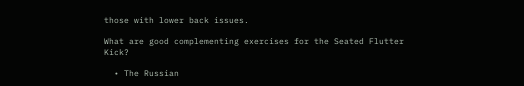those with lower back issues.

What are good complementing exercises for the Seated Flutter Kick?

  • The Russian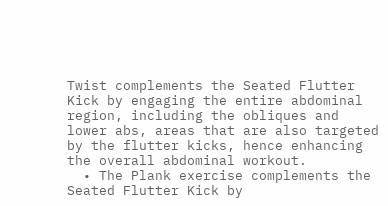Twist complements the Seated Flutter Kick by engaging the entire abdominal region, including the obliques and lower abs, areas that are also targeted by the flutter kicks, hence enhancing the overall abdominal workout.
  • The Plank exercise complements the Seated Flutter Kick by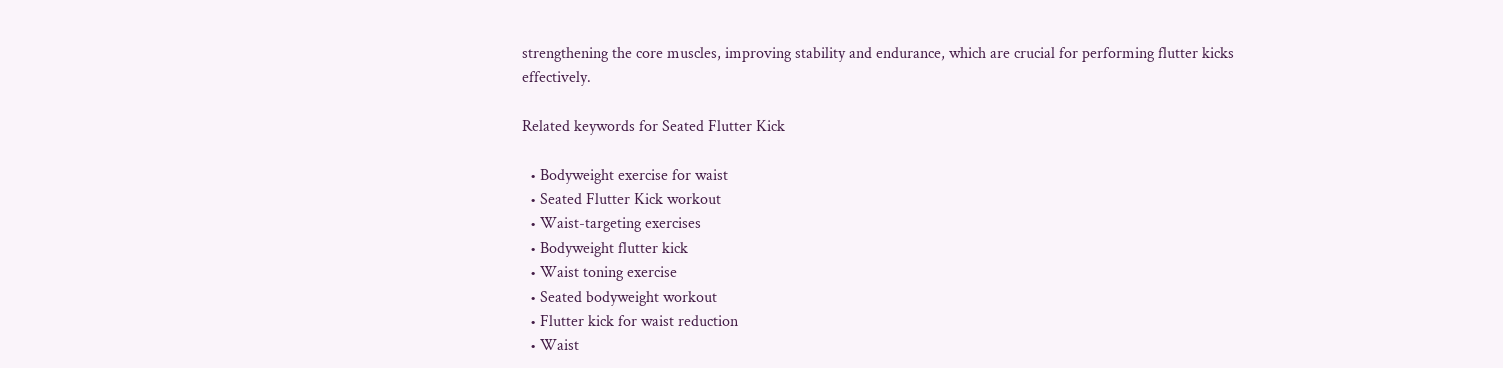strengthening the core muscles, improving stability and endurance, which are crucial for performing flutter kicks effectively.

Related keywords for Seated Flutter Kick

  • Bodyweight exercise for waist
  • Seated Flutter Kick workout
  • Waist-targeting exercises
  • Bodyweight flutter kick
  • Waist toning exercise
  • Seated bodyweight workout
  • Flutter kick for waist reduction
  • Waist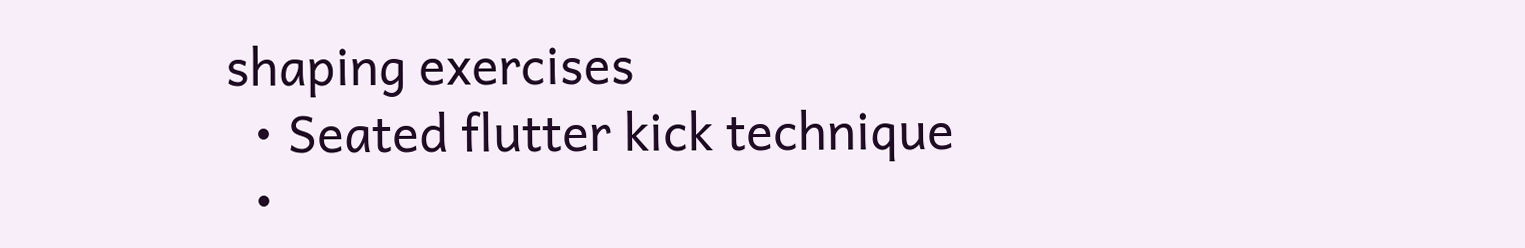shaping exercises
  • Seated flutter kick technique
  •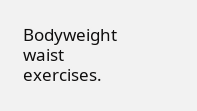Bodyweight waist exercises.